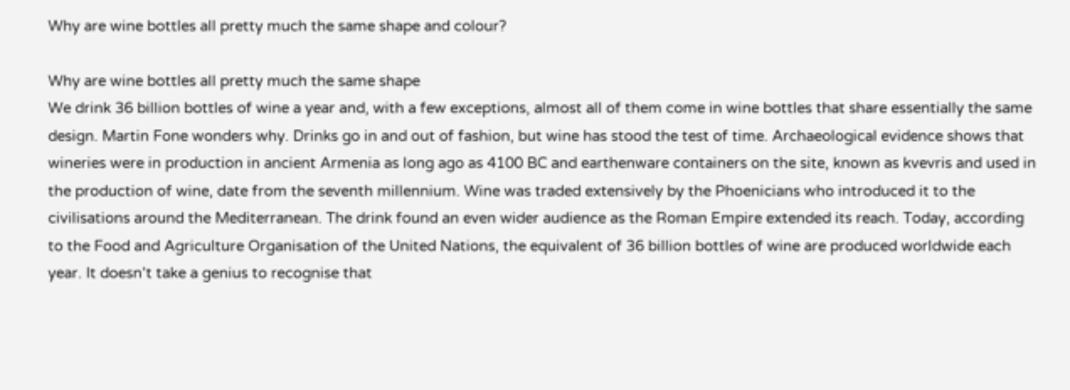Why are wine bottles all pretty much the same shape and colour?

Why are wine bottles all pretty much the same shape
We drink 36 billion bottles of wine a year and, with a few exceptions, almost all of them come in wine bottles that share essentially the same design. Martin Fone wonders why. Drinks go in and out of fashion, but wine has stood the test of time. Archaeological evidence shows that wineries were in production in ancient Armenia as long ago as 4100 BC and earthenware containers on the site, known as kvevris and used in the production of wine, date from the seventh millennium. Wine was traded extensively by the Phoenicians who introduced it to the civilisations around the Mediterranean. The drink found an even wider audience as the Roman Empire extended its reach. Today, according to the Food and Agriculture Organisation of the United Nations, the equivalent of 36 billion bottles of wine are produced worldwide each year. It doesn’t take a genius to recognise that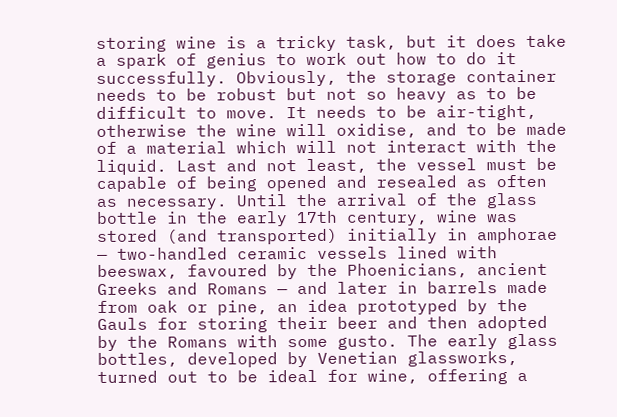storing wine is a tricky task, but it does take a spark of genius to work out how to do it successfully. Obviously, the storage container needs to be robust but not so heavy as to be difficult to move. It needs to be air-tight, otherwise the wine will oxidise, and to be made of a material which will not interact with the liquid. Last and not least, the vessel must be capable of being opened and resealed as often as necessary. Until the arrival of the glass bottle in the early 17th century, wine was stored (and transported) initially in amphorae — two-handled ceramic vessels lined with beeswax, favoured by the Phoenicians, ancient Greeks and Romans — and later in barrels made from oak or pine, an idea prototyped by the Gauls for storing their beer and then adopted by the Romans with some gusto. The early glass bottles, developed by Venetian glassworks, turned out to be ideal for wine, offering a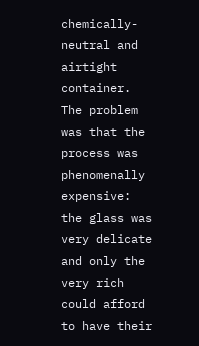chemically-neutral and airtight container. The problem was that the process was phenomenally expensive: the glass was very delicate and only the very rich could afford to have their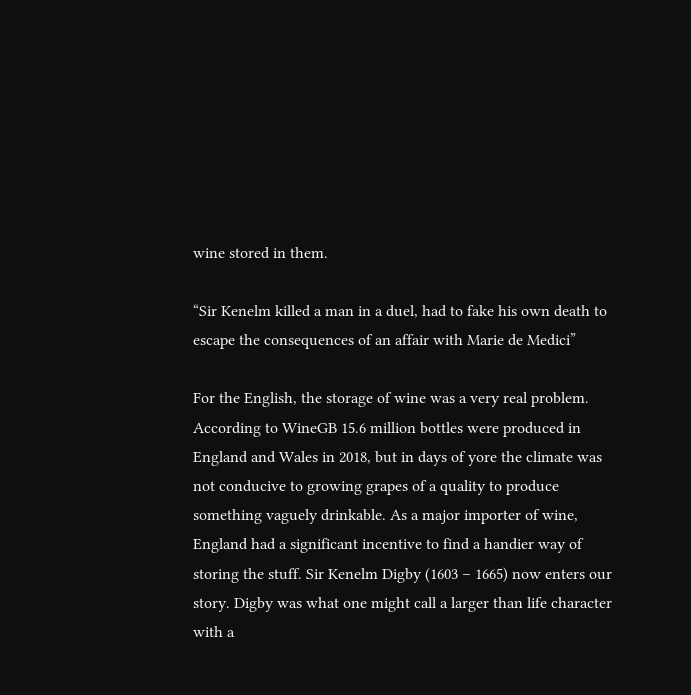wine stored in them.

“Sir Kenelm killed a man in a duel, had to fake his own death to escape the consequences of an affair with Marie de Medici”

For the English, the storage of wine was a very real problem. According to WineGB 15.6 million bottles were produced in England and Wales in 2018, but in days of yore the climate was not conducive to growing grapes of a quality to produce something vaguely drinkable. As a major importer of wine, England had a significant incentive to find a handier way of storing the stuff. Sir Kenelm Digby (1603 – 1665) now enters our story. Digby was what one might call a larger than life character with a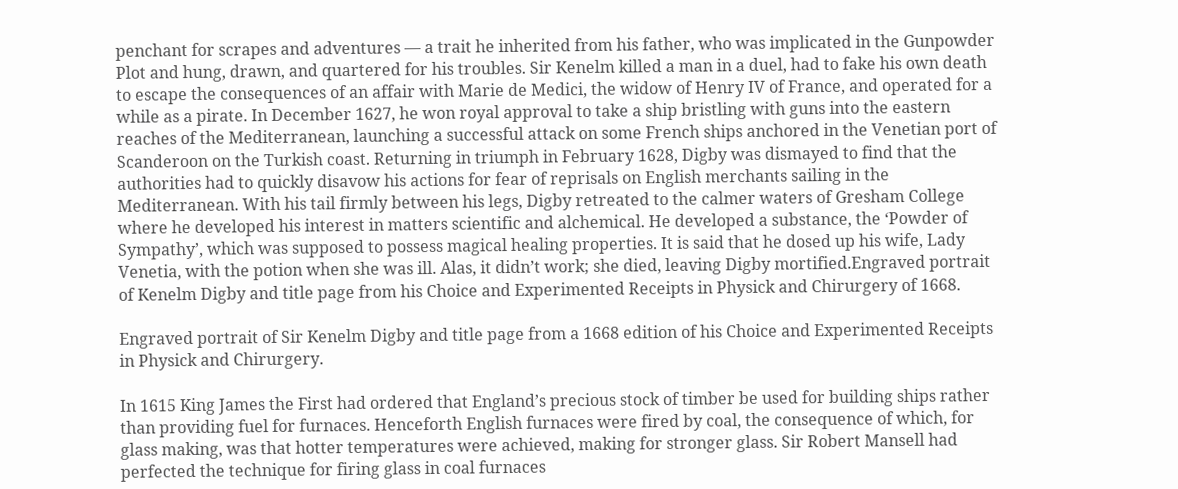penchant for scrapes and adventures — a trait he inherited from his father, who was implicated in the Gunpowder Plot and hung, drawn, and quartered for his troubles. Sir Kenelm killed a man in a duel, had to fake his own death to escape the consequences of an affair with Marie de Medici, the widow of Henry IV of France, and operated for a while as a pirate. In December 1627, he won royal approval to take a ship bristling with guns into the eastern reaches of the Mediterranean, launching a successful attack on some French ships anchored in the Venetian port of Scanderoon on the Turkish coast. Returning in triumph in February 1628, Digby was dismayed to find that the authorities had to quickly disavow his actions for fear of reprisals on English merchants sailing in the Mediterranean. With his tail firmly between his legs, Digby retreated to the calmer waters of Gresham College where he developed his interest in matters scientific and alchemical. He developed a substance, the ‘Powder of Sympathy’, which was supposed to possess magical healing properties. It is said that he dosed up his wife, Lady Venetia, with the potion when she was ill. Alas, it didn’t work; she died, leaving Digby mortified.Engraved portrait of Kenelm Digby and title page from his Choice and Experimented Receipts in Physick and Chirurgery of 1668.

Engraved portrait of Sir Kenelm Digby and title page from a 1668 edition of his Choice and Experimented Receipts in Physick and Chirurgery.

In 1615 King James the First had ordered that England’s precious stock of timber be used for building ships rather than providing fuel for furnaces. Henceforth English furnaces were fired by coal, the consequence of which, for glass making, was that hotter temperatures were achieved, making for stronger glass. Sir Robert Mansell had perfected the technique for firing glass in coal furnaces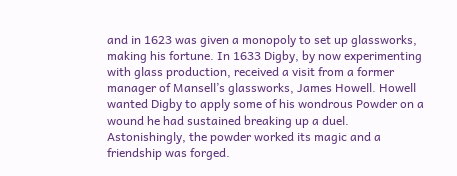and in 1623 was given a monopoly to set up glassworks, making his fortune. In 1633 Digby, by now experimenting with glass production, received a visit from a former manager of Mansell’s glassworks, James Howell. Howell wanted Digby to apply some of his wondrous Powder on a wound he had sustained breaking up a duel. Astonishingly, the powder worked its magic and a friendship was forged.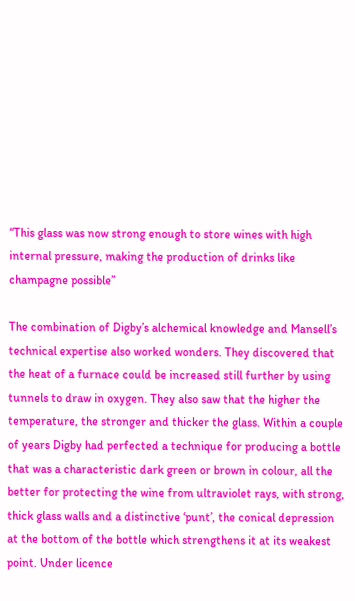“This glass was now strong enough to store wines with high internal pressure, making the production of drinks like champagne possible”

The combination of Digby’s alchemical knowledge and Mansell’s technical expertise also worked wonders. They discovered that the heat of a furnace could be increased still further by using tunnels to draw in oxygen. They also saw that the higher the temperature, the stronger and thicker the glass. Within a couple of years Digby had perfected a technique for producing a bottle that was a characteristic dark green or brown in colour, all the better for protecting the wine from ultraviolet rays, with strong, thick glass walls and a distinctive ‘punt’, the conical depression at the bottom of the bottle which strengthens it at its weakest point. Under licence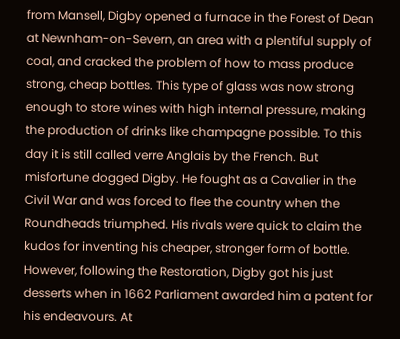from Mansell, Digby opened a furnace in the Forest of Dean at Newnham-on-Severn, an area with a plentiful supply of coal, and cracked the problem of how to mass produce strong, cheap bottles. This type of glass was now strong enough to store wines with high internal pressure, making the production of drinks like champagne possible. To this day it is still called verre Anglais by the French. But misfortune dogged Digby. He fought as a Cavalier in the Civil War and was forced to flee the country when the Roundheads triumphed. His rivals were quick to claim the kudos for inventing his cheaper, stronger form of bottle. However, following the Restoration, Digby got his just desserts when in 1662 Parliament awarded him a patent for his endeavours. At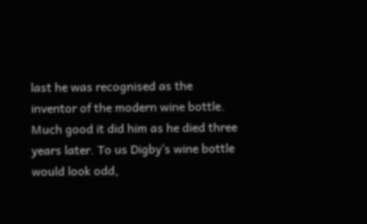last he was recognised as the inventor of the modern wine bottle. Much good it did him as he died three years later. To us Digby’s wine bottle would look odd,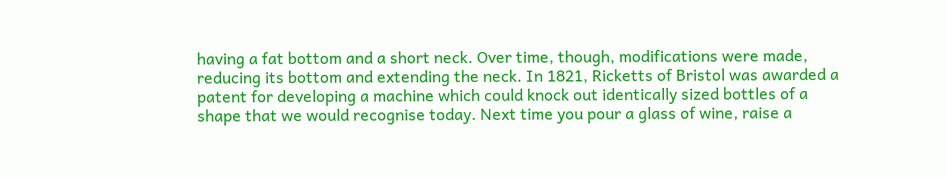having a fat bottom and a short neck. Over time, though, modifications were made, reducing its bottom and extending the neck. In 1821, Ricketts of Bristol was awarded a patent for developing a machine which could knock out identically sized bottles of a shape that we would recognise today. Next time you pour a glass of wine, raise a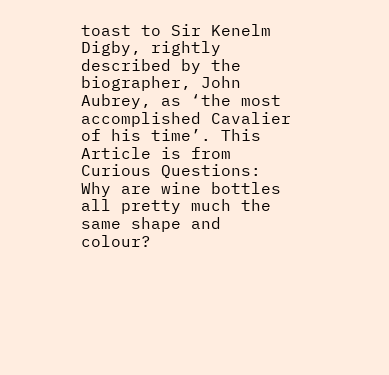toast to Sir Kenelm Digby, rightly described by the biographer, John Aubrey, as ‘the most accomplished Cavalier of his time’. This Article is from Curious Questions: Why are wine bottles all pretty much the same shape and colour?